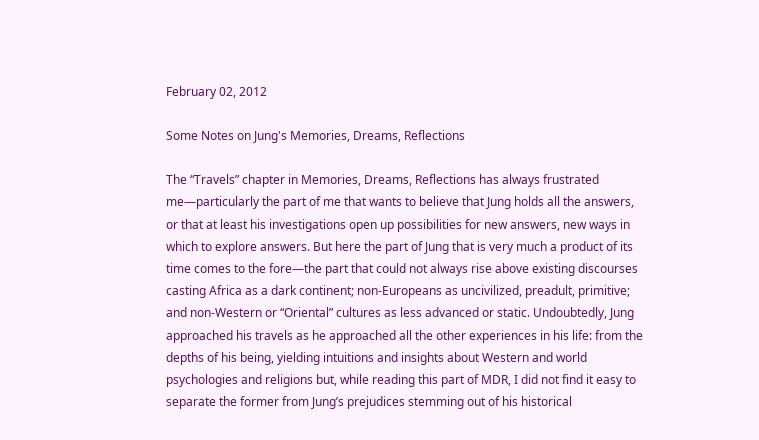February 02, 2012

Some Notes on Jung's Memories, Dreams, Reflections

The “Travels” chapter in Memories, Dreams, Reflections has always frustrated me—particularly the part of me that wants to believe that Jung holds all the answers, or that at least his investigations open up possibilities for new answers, new ways in which to explore answers. But here the part of Jung that is very much a product of its time comes to the fore—the part that could not always rise above existing discourses casting Africa as a dark continent; non-Europeans as uncivilized, preadult, primitive; and non-Western or “Oriental” cultures as less advanced or static. Undoubtedly, Jung approached his travels as he approached all the other experiences in his life: from the depths of his being, yielding intuitions and insights about Western and world psychologies and religions but, while reading this part of MDR, I did not find it easy to separate the former from Jung’s prejudices stemming out of his historical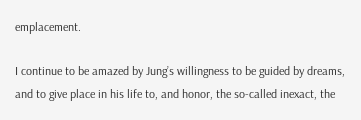emplacement.

I continue to be amazed by Jung’s willingness to be guided by dreams, and to give place in his life to, and honor, the so-called inexact, the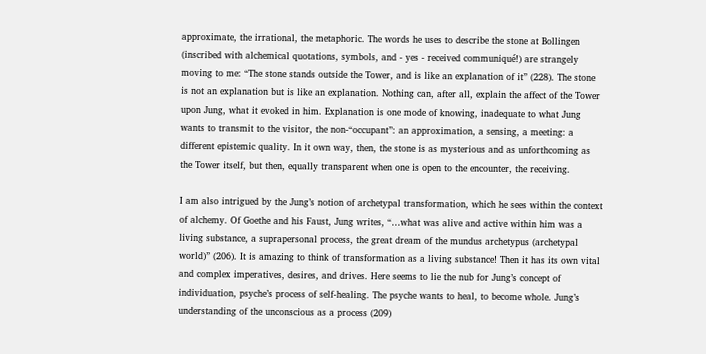approximate, the irrational, the metaphoric. The words he uses to describe the stone at Bollingen (inscribed with alchemical quotations, symbols, and - yes - received communiqué!) are strangely moving to me: “The stone stands outside the Tower, and is like an explanation of it” (228). The stone is not an explanation but is like an explanation. Nothing can, after all, explain the affect of the Tower upon Jung, what it evoked in him. Explanation is one mode of knowing, inadequate to what Jung wants to transmit to the visitor, the non-“occupant”: an approximation, a sensing, a meeting: a different epistemic quality. In it own way, then, the stone is as mysterious and as unforthcoming as the Tower itself, but then, equally transparent when one is open to the encounter, the receiving.

I am also intrigued by the Jung’s notion of archetypal transformation, which he sees within the context of alchemy. Of Goethe and his Faust, Jung writes, “…what was alive and active within him was a living substance, a suprapersonal process, the great dream of the mundus archetypus (archetypal world)” (206). It is amazing to think of transformation as a living substance! Then it has its own vital and complex imperatives, desires, and drives. Here seems to lie the nub for Jung’s concept of individuation, psyche’s process of self-healing. The psyche wants to heal, to become whole. Jung’s understanding of the unconscious as a process (209)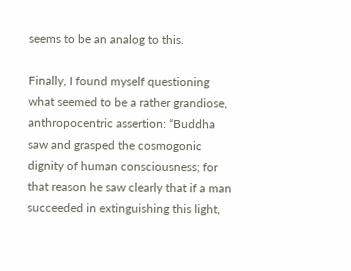seems to be an analog to this.

Finally, I found myself questioning what seemed to be a rather grandiose, anthropocentric assertion: “Buddha saw and grasped the cosmogonic dignity of human consciousness; for that reason he saw clearly that if a man succeeded in extinguishing this light,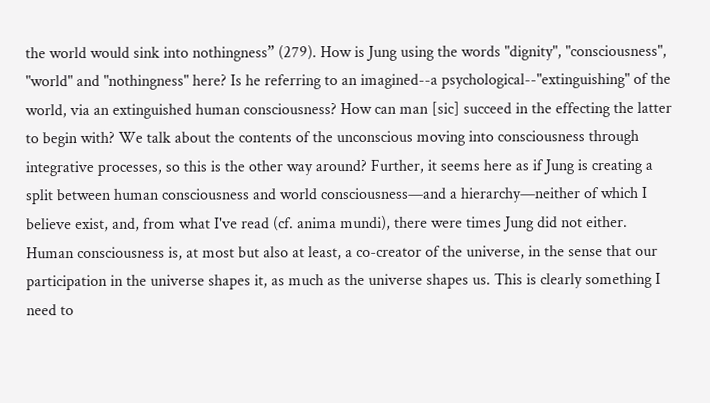the world would sink into nothingness” (279). How is Jung using the words "dignity", "consciousness", "world" and "nothingness" here? Is he referring to an imagined--a psychological--"extinguishing" of the world, via an extinguished human consciousness? How can man [sic] succeed in the effecting the latter to begin with? We talk about the contents of the unconscious moving into consciousness through integrative processes, so this is the other way around? Further, it seems here as if Jung is creating a split between human consciousness and world consciousness—and a hierarchy—neither of which I believe exist, and, from what I've read (cf. anima mundi), there were times Jung did not either. Human consciousness is, at most but also at least, a co-creator of the universe, in the sense that our participation in the universe shapes it, as much as the universe shapes us. This is clearly something I need to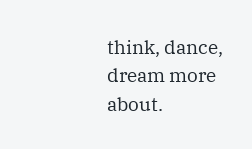think, dance, dream more about.